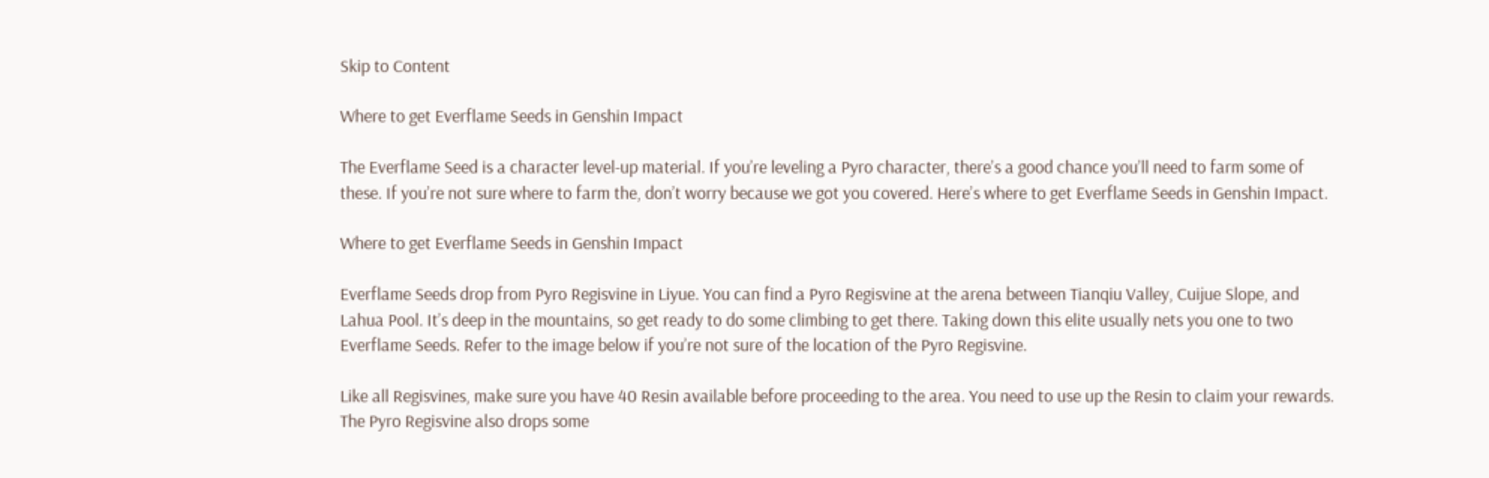Skip to Content

Where to get Everflame Seeds in Genshin Impact

The Everflame Seed is a character level-up material. If you’re leveling a Pyro character, there’s a good chance you’ll need to farm some of these. If you’re not sure where to farm the, don’t worry because we got you covered. Here’s where to get Everflame Seeds in Genshin Impact.

Where to get Everflame Seeds in Genshin Impact

Everflame Seeds drop from Pyro Regisvine in Liyue. You can find a Pyro Regisvine at the arena between Tianqiu Valley, Cuijue Slope, and Lahua Pool. It’s deep in the mountains, so get ready to do some climbing to get there. Taking down this elite usually nets you one to two Everflame Seeds. Refer to the image below if you’re not sure of the location of the Pyro Regisvine.

Like all Regisvines, make sure you have 40 Resin available before proceeding to the area. You need to use up the Resin to claim your rewards. The Pyro Regisvine also drops some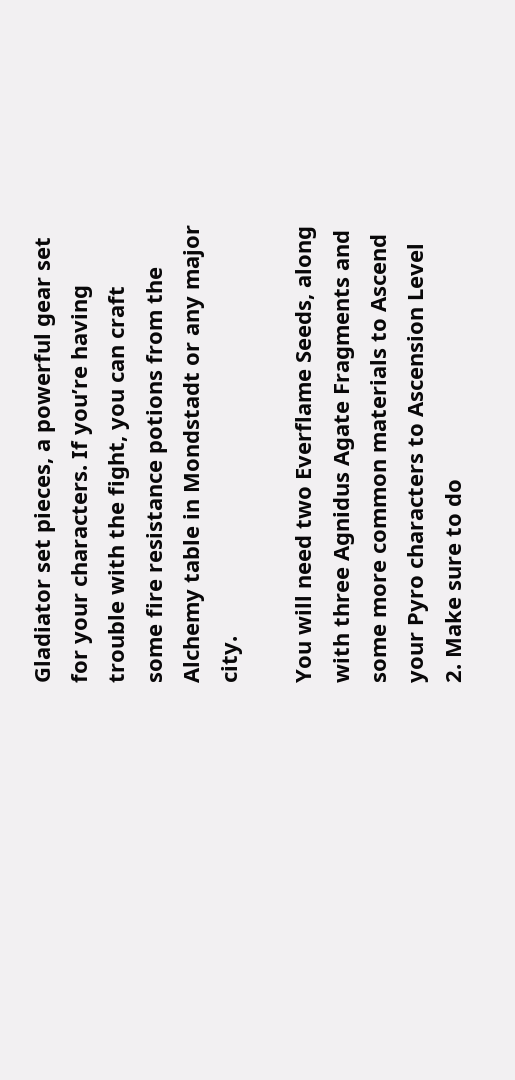Gladiator set pieces, a powerful gear set for your characters. If you’re having trouble with the fight, you can craft some fire resistance potions from the Alchemy table in Mondstadt or any major city.

You will need two Everflame Seeds, along with three Agnidus Agate Fragments and some more common materials to Ascend your Pyro characters to Ascension Level 2. Make sure to do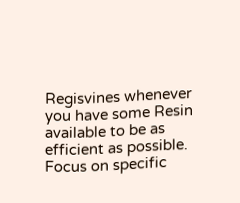Regisvines whenever you have some Resin available to be as efficient as possible. Focus on specific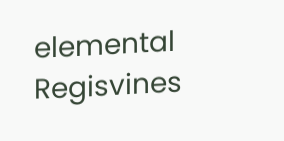elemental Regisvines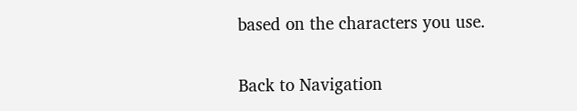based on the characters you use.

Back to Navigation